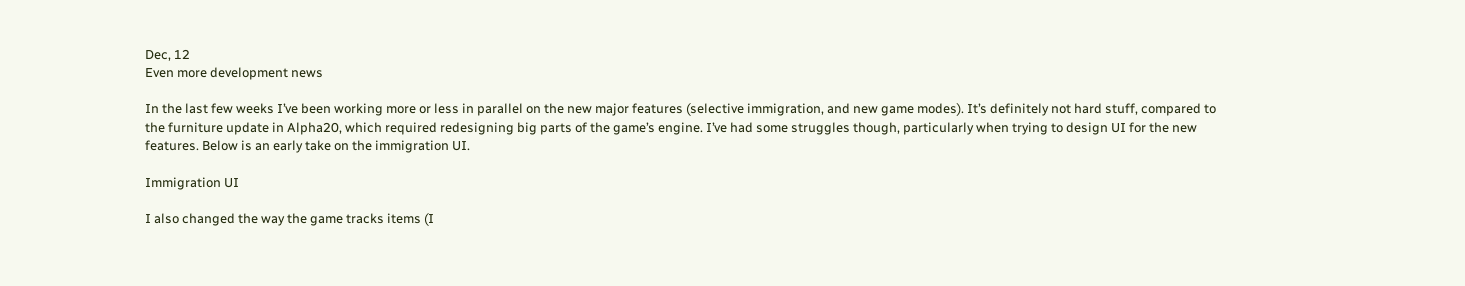Dec, 12
Even more development news

In the last few weeks I’ve been working more or less in parallel on the new major features (selective immigration, and new game modes). It’s definitely not hard stuff, compared to the furniture update in Alpha20, which required redesigning big parts of the game’s engine. I’ve had some struggles though, particularly when trying to design UI for the new features. Below is an early take on the immigration UI.

Immigration UI

I also changed the way the game tracks items (I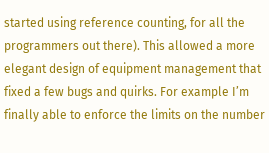started using reference counting, for all the programmers out there). This allowed a more elegant design of equipment management that fixed a few bugs and quirks. For example I’m finally able to enforce the limits on the number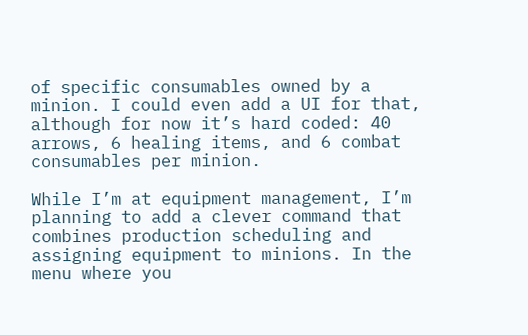of specific consumables owned by a minion. I could even add a UI for that, although for now it’s hard coded: 40 arrows, 6 healing items, and 6 combat consumables per minion.

While I’m at equipment management, I’m planning to add a clever command that combines production scheduling and assigning equipment to minions. In the menu where you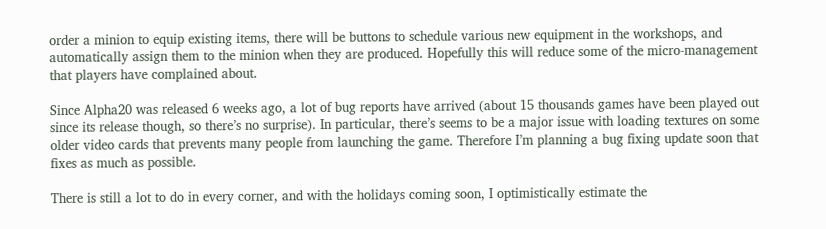order a minion to equip existing items, there will be buttons to schedule various new equipment in the workshops, and automatically assign them to the minion when they are produced. Hopefully this will reduce some of the micro-management that players have complained about.

Since Alpha20 was released 6 weeks ago, a lot of bug reports have arrived (about 15 thousands games have been played out since its release though, so there’s no surprise). In particular, there’s seems to be a major issue with loading textures on some older video cards that prevents many people from launching the game. Therefore I’m planning a bug fixing update soon that fixes as much as possible.

There is still a lot to do in every corner, and with the holidays coming soon, I optimistically estimate the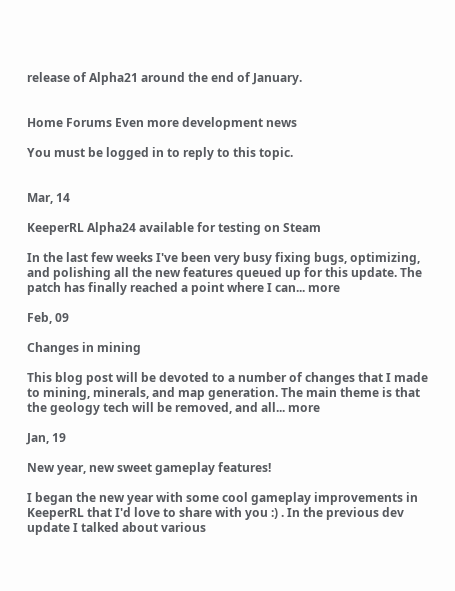release of Alpha21 around the end of January.


Home Forums Even more development news

You must be logged in to reply to this topic.


Mar, 14

KeeperRL Alpha24 available for testing on Steam

In the last few weeks I've been very busy fixing bugs, optimizing, and polishing all the new features queued up for this update. The patch has finally reached a point where I can... more

Feb, 09

Changes in mining

This blog post will be devoted to a number of changes that I made to mining, minerals, and map generation. The main theme is that the geology tech will be removed, and all... more

Jan, 19

New year, new sweet gameplay features!

I began the new year with some cool gameplay improvements in KeeperRL that I'd love to share with you :) . In the previous dev update I talked about various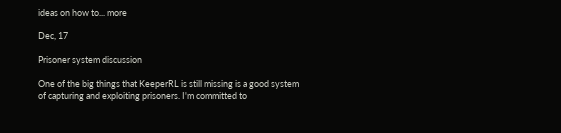ideas on how to... more

Dec, 17

Prisoner system discussion

One of the big things that KeeperRL is still missing is a good system of capturing and exploiting prisoners. I'm committed to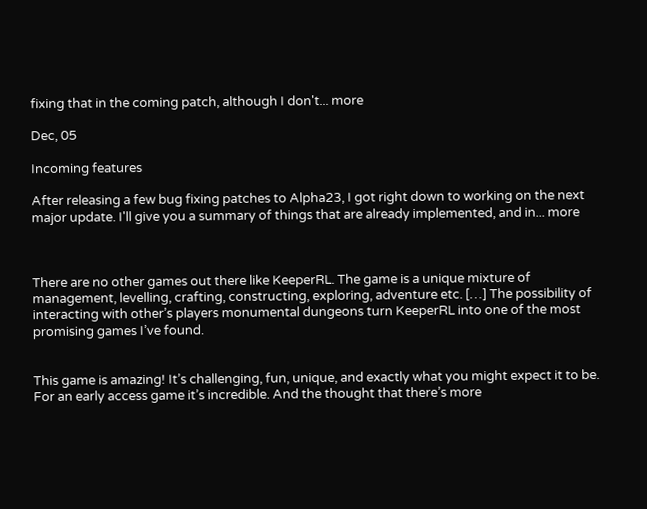fixing that in the coming patch, although I don't... more

Dec, 05

Incoming features

After releasing a few bug fixing patches to Alpha23, I got right down to working on the next major update. I'll give you a summary of things that are already implemented, and in... more



There are no other games out there like KeeperRL. The game is a unique mixture of management, levelling, crafting, constructing, exploring, adventure etc. […] The possibility of interacting with other’s players monumental dungeons turn KeeperRL into one of the most promising games I’ve found.


This game is amazing! It’s challenging, fun, unique, and exactly what you might expect it to be. For an early access game it’s incredible. And the thought that there’s more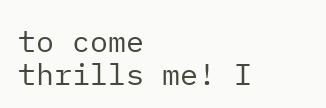to come thrills me! I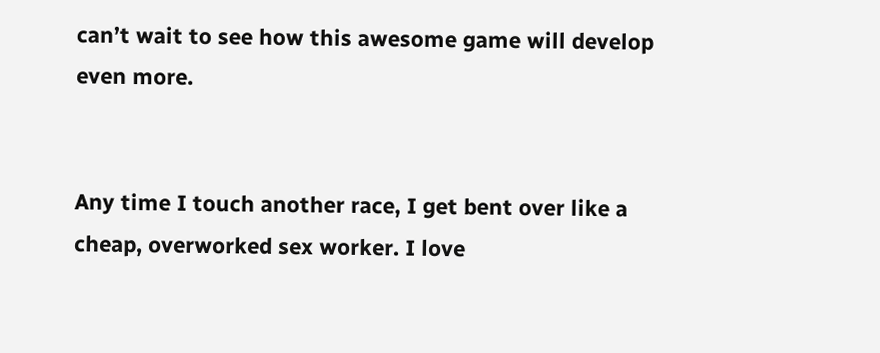can’t wait to see how this awesome game will develop even more.


Any time I touch another race, I get bent over like a cheap, overworked sex worker. I love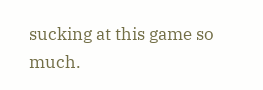sucking at this game so much.